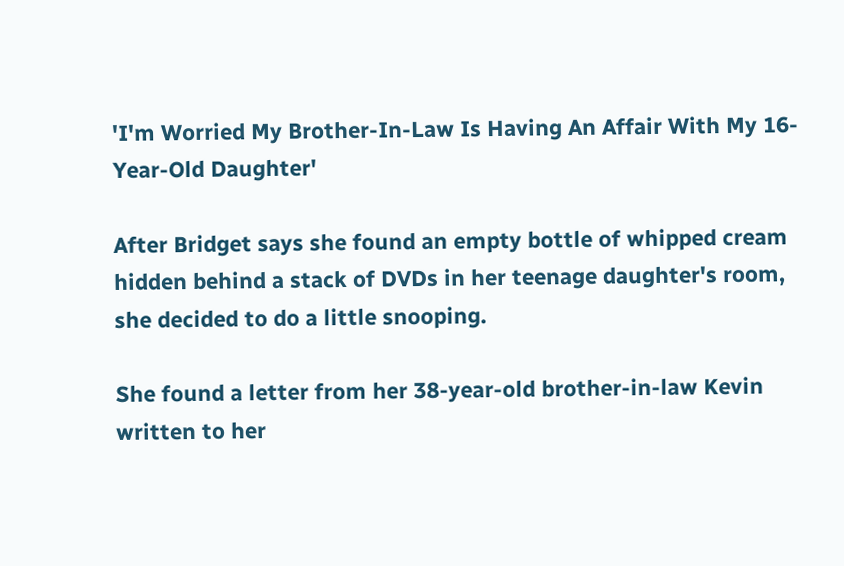'I'm Worried My Brother-In-Law Is Having An Affair With My 16-Year-Old Daughter'

After Bridget says she found an empty bottle of whipped cream hidden behind a stack of DVDs in her teenage daughter's room, she decided to do a little snooping.

She found a letter from her 38-year-old brother-in-law Kevin written to her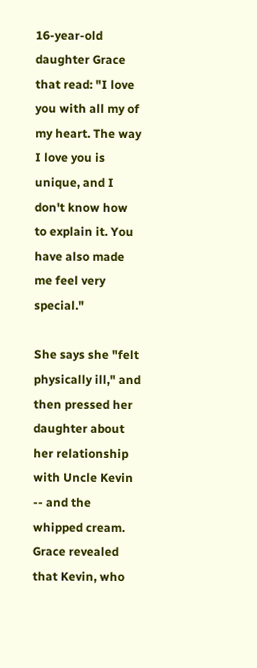16-year-old daughter Grace that read: "I love you with all my of my heart. The way I love you is unique, and I don't know how to explain it. You have also made me feel very special."

She says she "felt physically ill," and then pressed her daughter about her relationship with Uncle Kevin -- and the whipped cream. Grace revealed that Kevin, who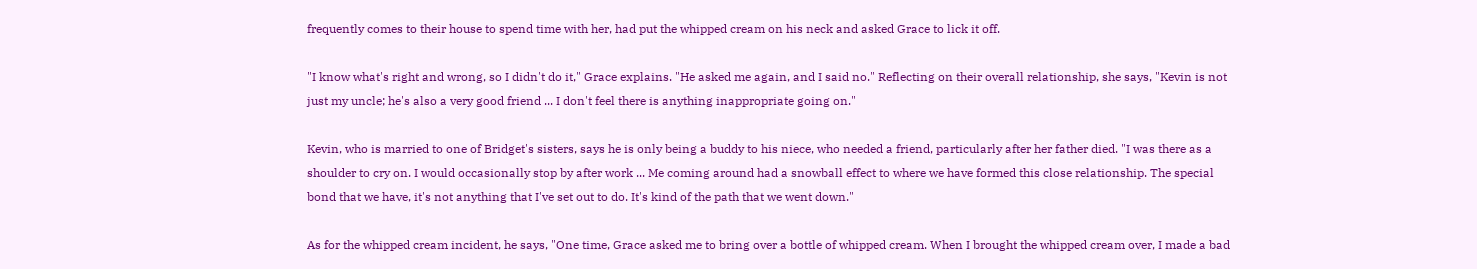frequently comes to their house to spend time with her, had put the whipped cream on his neck and asked Grace to lick it off.

"I know what's right and wrong, so I didn't do it," Grace explains. "He asked me again, and I said no." Reflecting on their overall relationship, she says, "Kevin is not just my uncle; he's also a very good friend ... I don't feel there is anything inappropriate going on."

Kevin, who is married to one of Bridget's sisters, says he is only being a buddy to his niece, who needed a friend, particularly after her father died. "I was there as a shoulder to cry on. I would occasionally stop by after work ... Me coming around had a snowball effect to where we have formed this close relationship. The special bond that we have, it's not anything that I've set out to do. It's kind of the path that we went down."

As for the whipped cream incident, he says, "One time, Grace asked me to bring over a bottle of whipped cream. When I brought the whipped cream over, I made a bad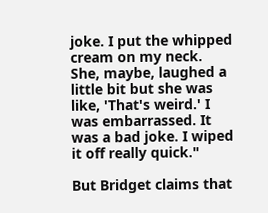joke. I put the whipped cream on my neck. She, maybe, laughed a little bit but she was like, 'That's weird.' I was embarrassed. It was a bad joke. I wiped it off really quick."

But Bridget claims that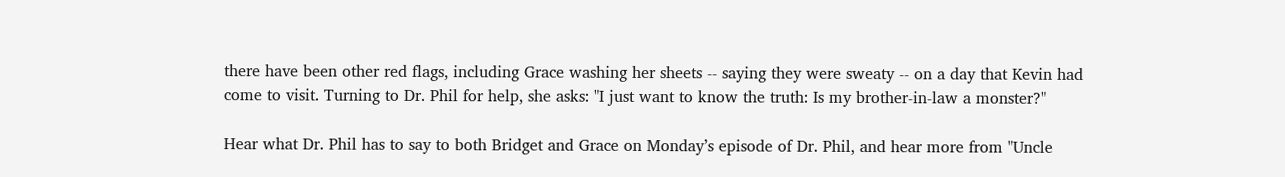there have been other red flags, including Grace washing her sheets -- saying they were sweaty -- on a day that Kevin had come to visit. Turning to Dr. Phil for help, she asks: "I just want to know the truth: Is my brother-in-law a monster?"

Hear what Dr. Phil has to say to both Bridget and Grace on Monday’s episode of Dr. Phil, and hear more from "Uncle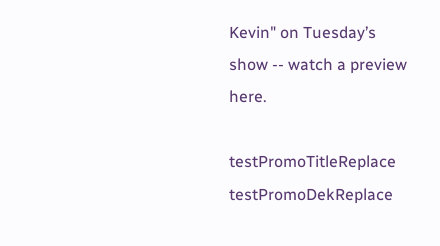Kevin" on Tuesday’s show -- watch a preview here.

testPromoTitleReplace testPromoDekReplace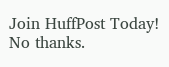Join HuffPost Today! No thanks.